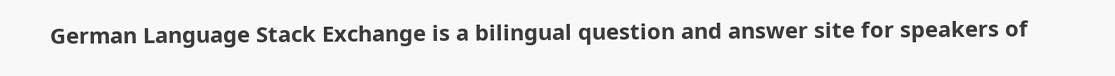German Language Stack Exchange is a bilingual question and answer site for speakers of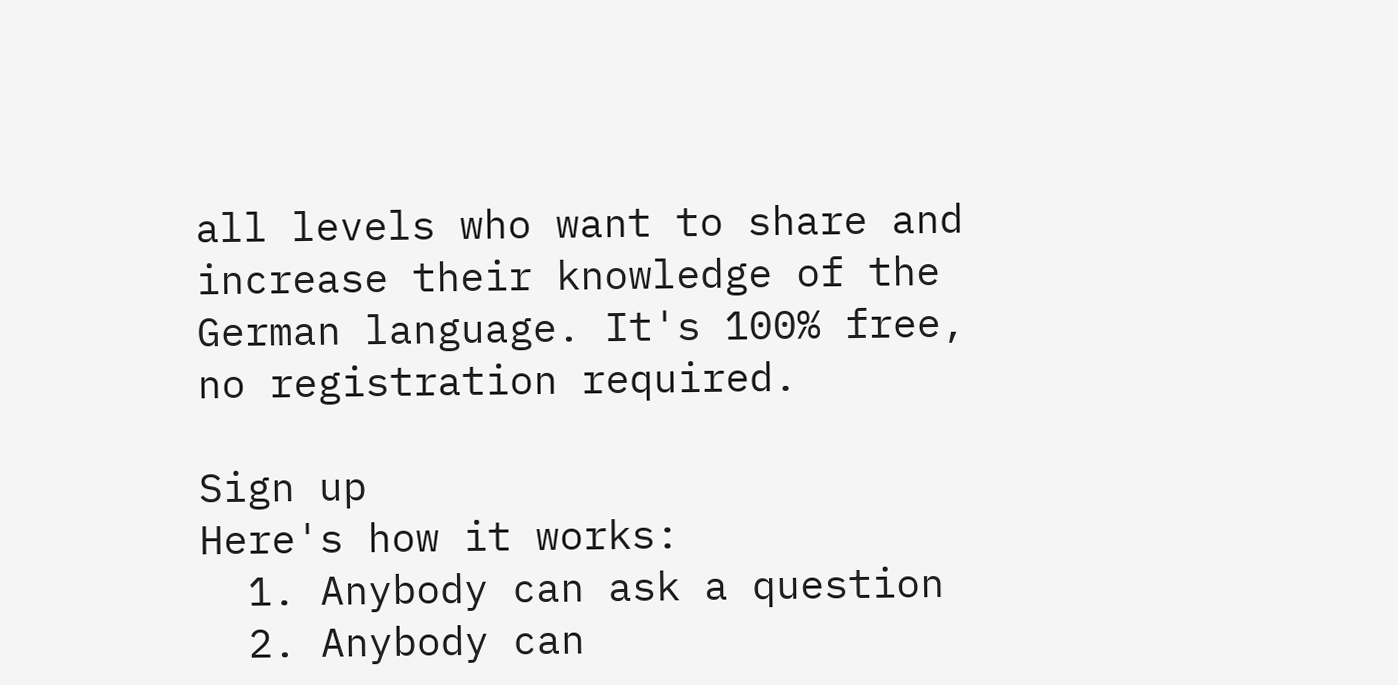all levels who want to share and increase their knowledge of the German language. It's 100% free, no registration required.

Sign up
Here's how it works:
  1. Anybody can ask a question
  2. Anybody can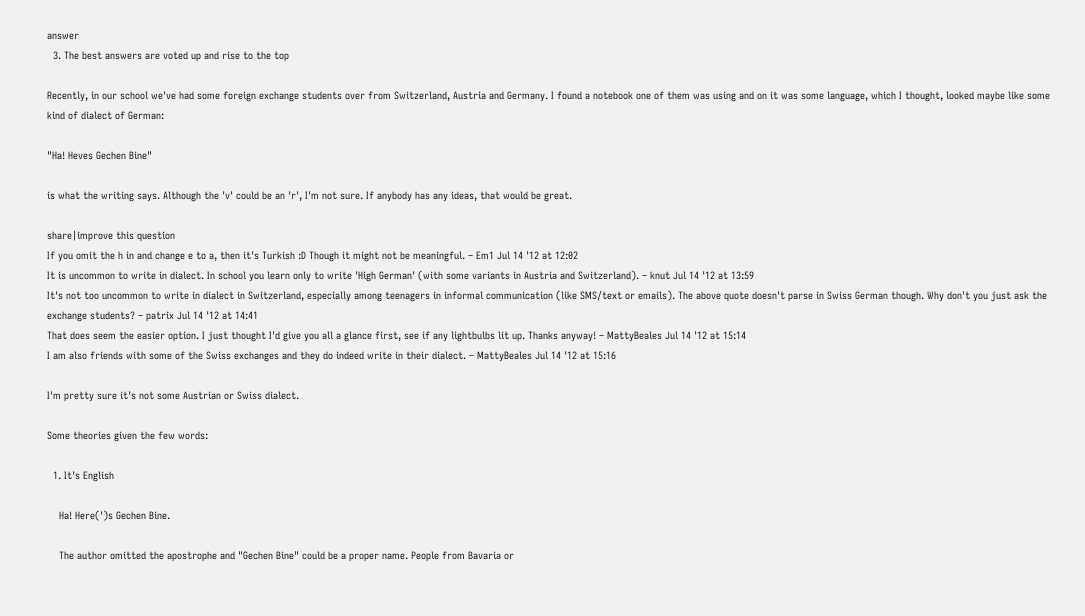answer
  3. The best answers are voted up and rise to the top

Recently, in our school we've had some foreign exchange students over from Switzerland, Austria and Germany. I found a notebook one of them was using and on it was some language, which I thought, looked maybe like some kind of dialect of German:

"Ha! Heves Gechen Bine"

is what the writing says. Although the 'v' could be an 'r', I'm not sure. If anybody has any ideas, that would be great.

share|improve this question
If you omit the h in and change e to a, then it's Turkish :D Though it might not be meaningful. – Em1 Jul 14 '12 at 12:02
It is uncommon to write in dialect. In school you learn only to write 'High German' (with some variants in Austria and Switzerland). – knut Jul 14 '12 at 13:59
It's not too uncommon to write in dialect in Switzerland, especially among teenagers in informal communication (like SMS/text or emails). The above quote doesn't parse in Swiss German though. Why don't you just ask the exchange students? – patrix Jul 14 '12 at 14:41
That does seem the easier option. I just thought I'd give you all a glance first, see if any lightbulbs lit up. Thanks anyway! – MattyBeales Jul 14 '12 at 15:14
I am also friends with some of the Swiss exchanges and they do indeed write in their dialect. – MattyBeales Jul 14 '12 at 15:16

I'm pretty sure it's not some Austrian or Swiss dialect.

Some theories given the few words:

  1. It's English

    Ha! Here(')s Gechen Bine.

    The author omitted the apostrophe and "Gechen Bine" could be a proper name. People from Bavaria or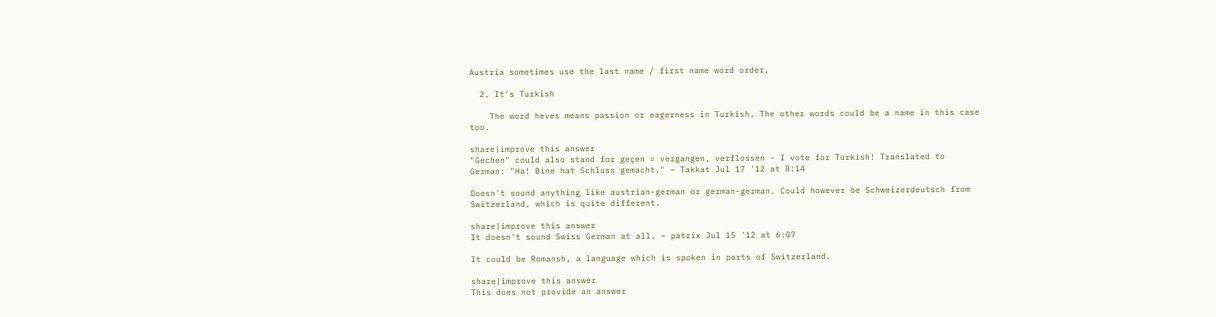Austria sometimes use the last name / first name word order.

  2. It's Turkish

    The word heves means passion or eagerness in Turkish. The other words could be a name in this case too.

share|improve this answer
"Gechen" could also stand for geçen = vergangen, verflossen - I vote for Turkish! Translated to German: "Ha! Bine hat Schluss gemacht." – Takkat Jul 17 '12 at 8:14

Doesn't sound anything like austrian-german or german-german. Could however be Schweizerdeutsch from Switzerland, which is quite different.

share|improve this answer
It doesn't sound Swiss German at all. – patrix Jul 15 '12 at 6:07

It could be Romansh, a language which is spoken in parts of Switzerland.

share|improve this answer
This does not provide an answer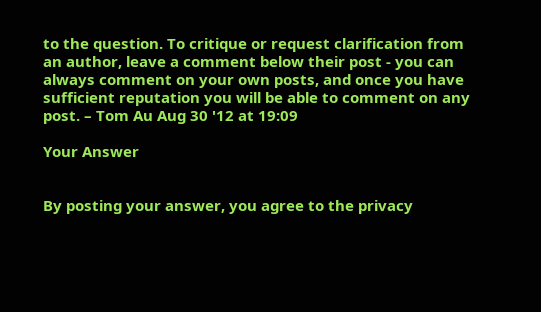to the question. To critique or request clarification from an author, leave a comment below their post - you can always comment on your own posts, and once you have sufficient reputation you will be able to comment on any post. – Tom Au Aug 30 '12 at 19:09

Your Answer


By posting your answer, you agree to the privacy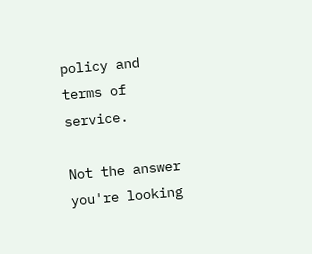policy and terms of service.

Not the answer you're looking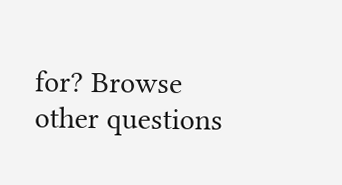for? Browse other questions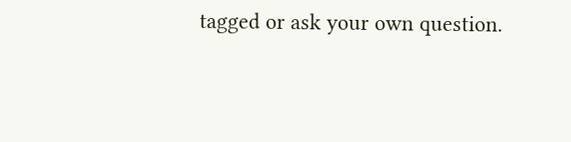tagged or ask your own question.